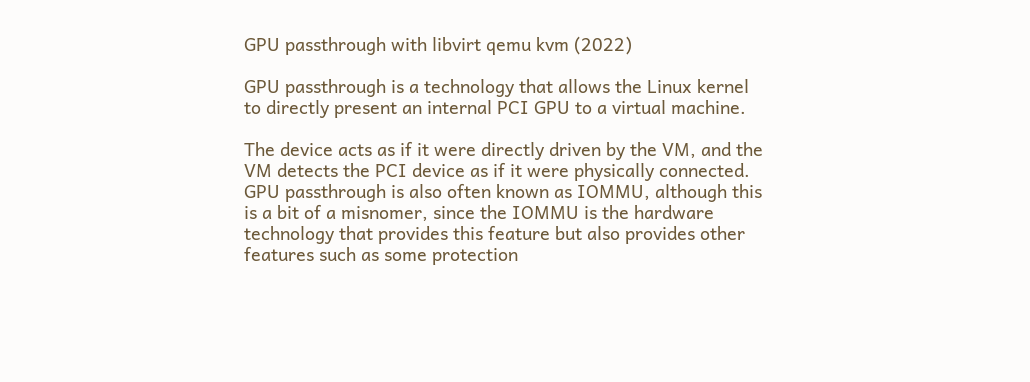GPU passthrough with libvirt qemu kvm (2022)

GPU passthrough is a technology that allows the Linux kernel to directly present an internal PCI GPU to a virtual machine.

The device acts as if it were directly driven by the VM, and the VM detects the PCI device as if it were physically connected. GPU passthrough is also often known as IOMMU, although this is a bit of a misnomer, since the IOMMU is the hardware technology that provides this feature but also provides other features such as some protection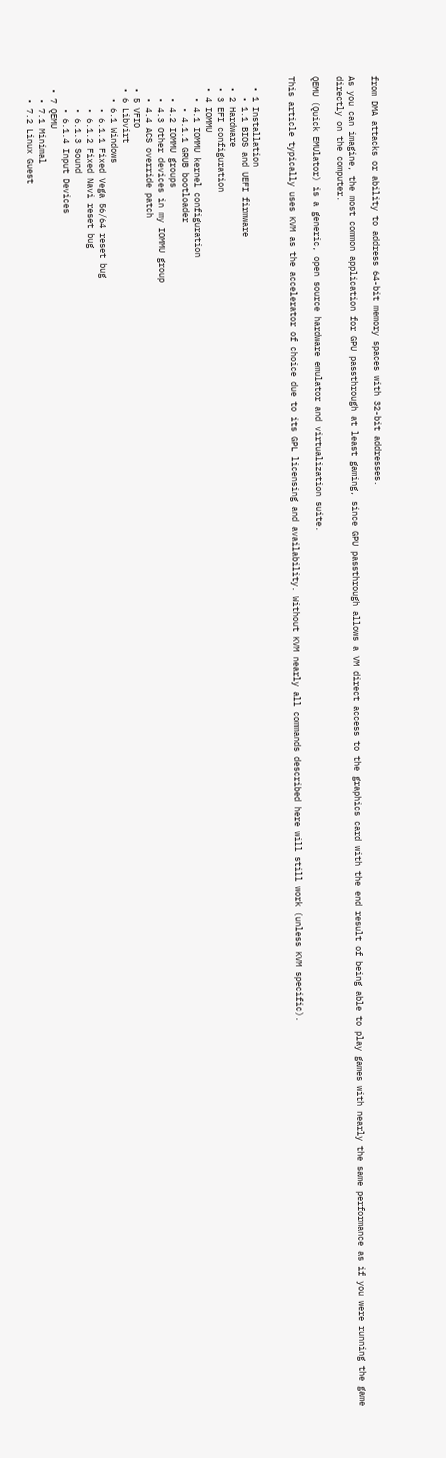from DMA attacks or ability to address 64-bit memory spaces with 32-bit addresses.

As you can imagine, the most common application for GPU passthrough at least gaming, since GPU passthrough allows a VM direct access to the graphics card with the end result of being able to play games with nearly the same performance as if you were running the game directly on the computer.

QEMU (Quick EMUlator) is a generic, open source hardware emulator and virtualization suite.

This article typically uses KVM as the accelerator of choice due to its GPL licensing and availability. Without KVM nearly all commands described here will still work (unless KVM specific).


  • 1 Installation
    • 1.1 BIOS and UEFI firmware
  • 2 Hardware
  • 3 EFI configuration
  • 4 IOMMU
    • 4.1 IOMMU kernel configuration
      • 4.1.1 GRUB bootloader
    • 4.2 IOMMU groups
    • 4.3 Other devices in my IOMMU group
    • 4.4 ACS override patch
  • 5 VFIO
  • 6 Libvirt
    • 6.1 Windows
      • 6.1.1 Fixed Vega 56/64 reset bug
      • 6.1.2 Fixed Navi reset bug
      • 6.1.3 Sound
      • 6.1.4 Input Devices
  • 7 QEMU
    • 7.1 Minimal
    • 7.2 Linux Guest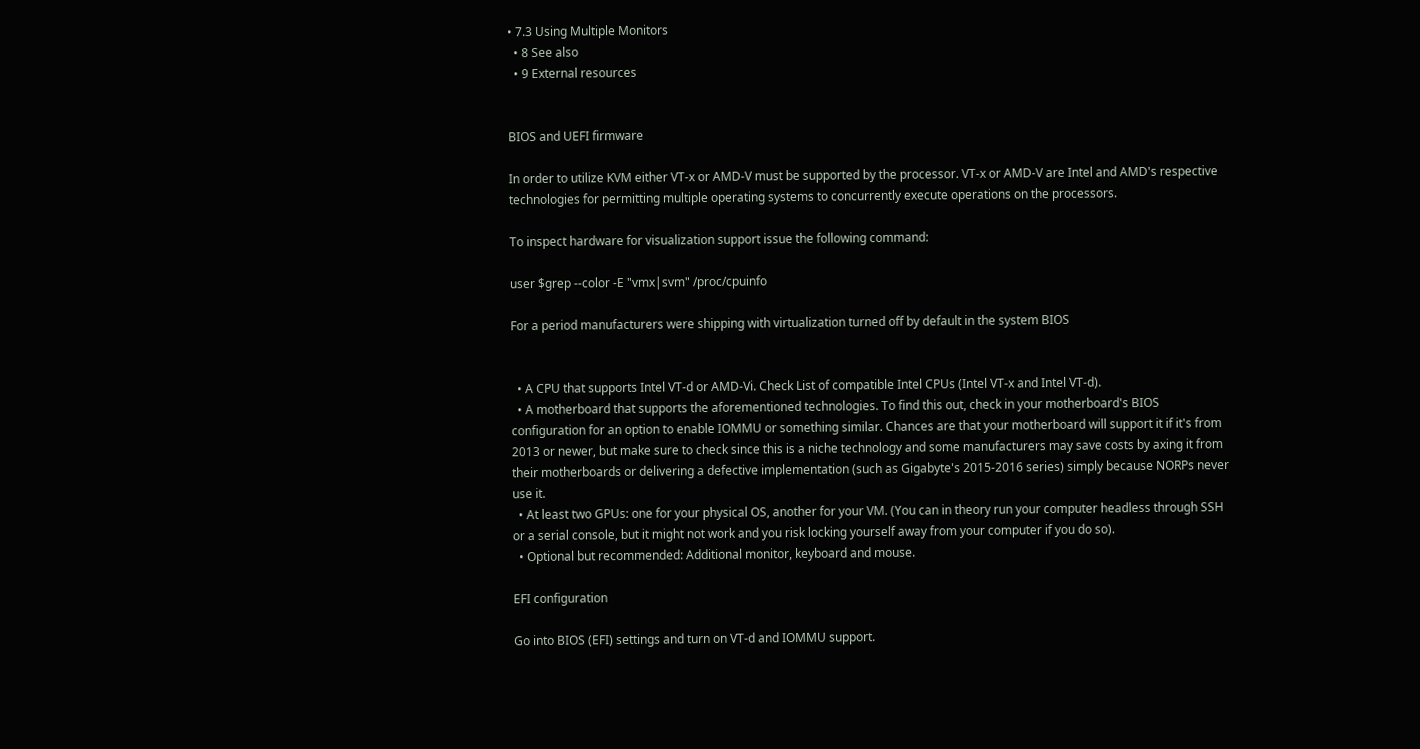• 7.3 Using Multiple Monitors
  • 8 See also
  • 9 External resources


BIOS and UEFI firmware

In order to utilize KVM either VT-x or AMD-V must be supported by the processor. VT-x or AMD-V are Intel and AMD's respective technologies for permitting multiple operating systems to concurrently execute operations on the processors.

To inspect hardware for visualization support issue the following command:

user $grep --color -E "vmx|svm" /proc/cpuinfo

For a period manufacturers were shipping with virtualization turned off by default in the system BIOS


  • A CPU that supports Intel VT-d or AMD-Vi. Check List of compatible Intel CPUs (Intel VT-x and Intel VT-d).
  • A motherboard that supports the aforementioned technologies. To find this out, check in your motherboard's BIOS configuration for an option to enable IOMMU or something similar. Chances are that your motherboard will support it if it's from 2013 or newer, but make sure to check since this is a niche technology and some manufacturers may save costs by axing it from their motherboards or delivering a defective implementation (such as Gigabyte's 2015-2016 series) simply because NORPs never use it.
  • At least two GPUs: one for your physical OS, another for your VM. (You can in theory run your computer headless through SSH or a serial console, but it might not work and you risk locking yourself away from your computer if you do so).
  • Optional but recommended: Additional monitor, keyboard and mouse.

EFI configuration

Go into BIOS (EFI) settings and turn on VT-d and IOMMU support.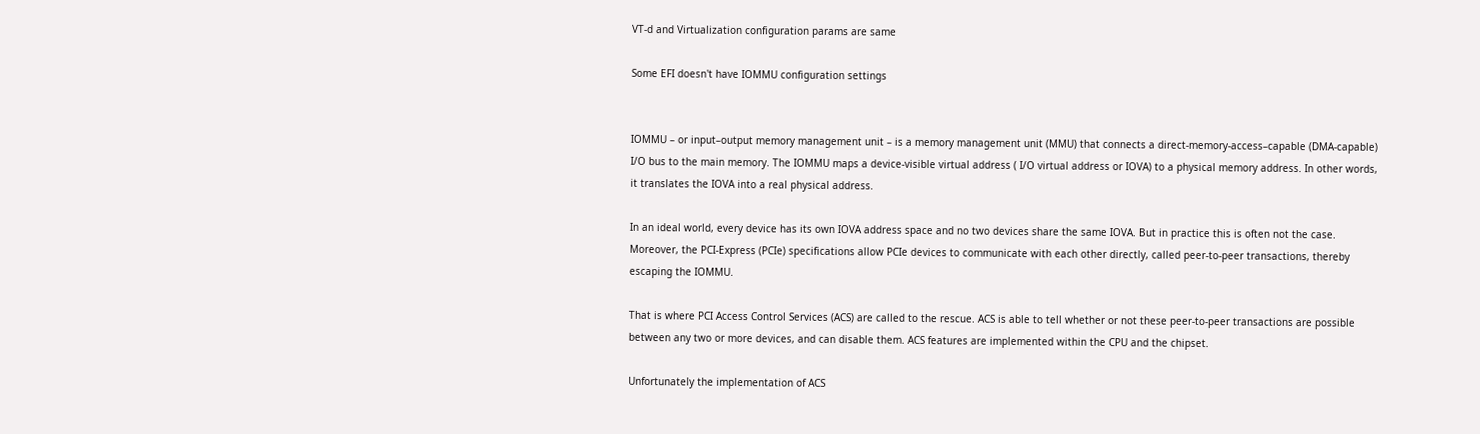VT-d and Virtualization configuration params are same

Some EFI doesn't have IOMMU configuration settings


IOMMU – or input–output memory management unit – is a memory management unit (MMU) that connects a direct-memory-access–capable (DMA-capable) I/O bus to the main memory. The IOMMU maps a device-visible virtual address ( I/O virtual address or IOVA) to a physical memory address. In other words, it translates the IOVA into a real physical address.

In an ideal world, every device has its own IOVA address space and no two devices share the same IOVA. But in practice this is often not the case. Moreover, the PCI-Express (PCIe) specifications allow PCIe devices to communicate with each other directly, called peer-to-peer transactions, thereby escaping the IOMMU.

That is where PCI Access Control Services (ACS) are called to the rescue. ACS is able to tell whether or not these peer-to-peer transactions are possible between any two or more devices, and can disable them. ACS features are implemented within the CPU and the chipset.

Unfortunately the implementation of ACS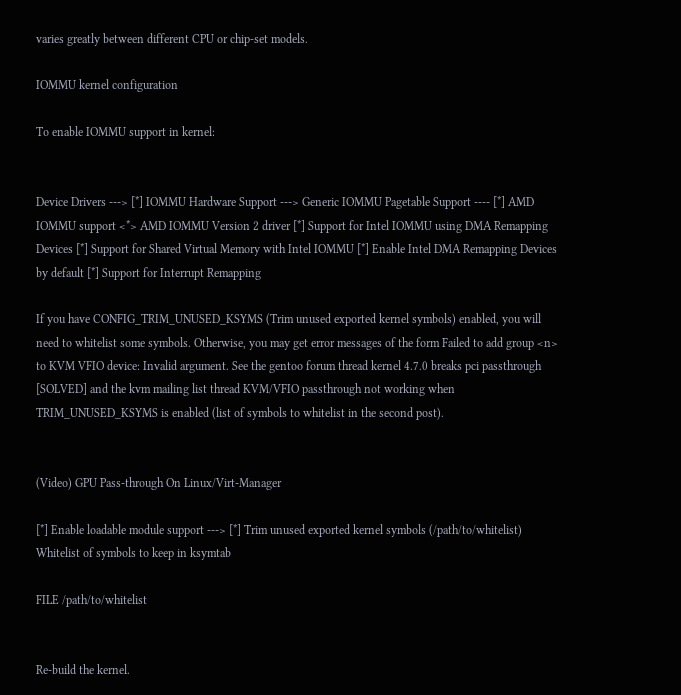varies greatly between different CPU or chip-set models.

IOMMU kernel configuration

To enable IOMMU support in kernel:


Device Drivers ---> [*] IOMMU Hardware Support ---> Generic IOMMU Pagetable Support ---- [*] AMD IOMMU support <*> AMD IOMMU Version 2 driver [*] Support for Intel IOMMU using DMA Remapping Devices [*] Support for Shared Virtual Memory with Intel IOMMU [*] Enable Intel DMA Remapping Devices by default [*] Support for Interrupt Remapping

If you have CONFIG_TRIM_UNUSED_KSYMS (Trim unused exported kernel symbols) enabled, you will need to whitelist some symbols. Otherwise, you may get error messages of the form Failed to add group <n> to KVM VFIO device: Invalid argument. See the gentoo forum thread kernel 4.7.0 breaks pci passthrough [SOLVED] and the kvm mailing list thread KVM/VFIO passthrough not working when TRIM_UNUSED_KSYMS is enabled (list of symbols to whitelist in the second post).


(Video) GPU Pass-through On Linux/Virt-Manager

[*] Enable loadable module support ---> [*] Trim unused exported kernel symbols (/path/to/whitelist) Whitelist of symbols to keep in ksymtab

FILE /path/to/whitelist


Re-build the kernel.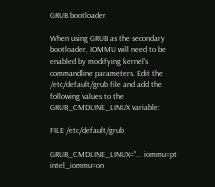GRUB bootloader

When using GRUB as the secondary bootloader, IOMMU will need to be enabled by modifying kernel's commandline parameters. Edit the /etc/default/grub file and add the following values to the GRUB_CMDLINE_LINUX variable:

FILE /etc/default/grub

GRUB_CMDLINE_LINUX="... iommu=pt intel_iommu=on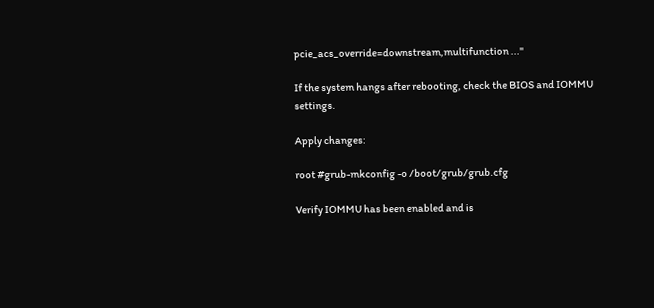pcie_acs_override=downstream,multifunction ..."

If the system hangs after rebooting, check the BIOS and IOMMU settings.

Apply changes:

root #grub-mkconfig -o /boot/grub/grub.cfg

Verify IOMMU has been enabled and is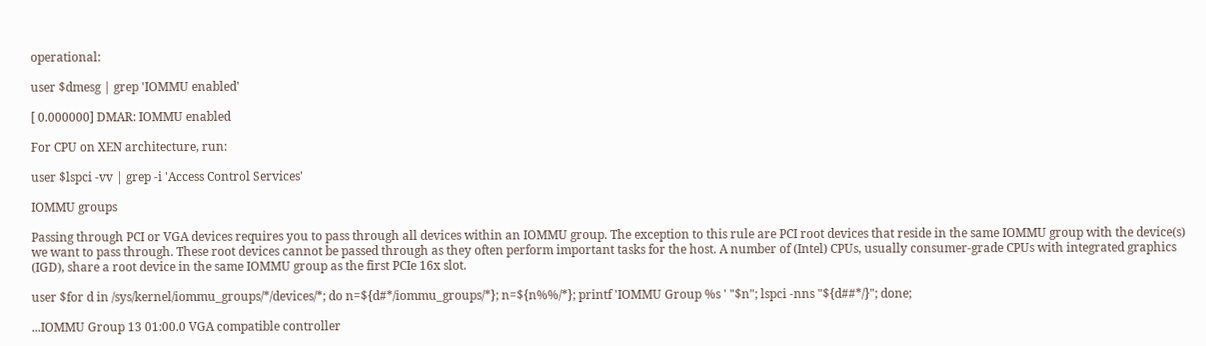operational:

user $dmesg | grep 'IOMMU enabled'

[ 0.000000] DMAR: IOMMU enabled

For CPU on XEN architecture, run:

user $lspci -vv | grep -i 'Access Control Services'

IOMMU groups

Passing through PCI or VGA devices requires you to pass through all devices within an IOMMU group. The exception to this rule are PCI root devices that reside in the same IOMMU group with the device(s) we want to pass through. These root devices cannot be passed through as they often perform important tasks for the host. A number of (Intel) CPUs, usually consumer-grade CPUs with integrated graphics (IGD), share a root device in the same IOMMU group as the first PCIe 16x slot.

user $for d in /sys/kernel/iommu_groups/*/devices/*; do n=${d#*/iommu_groups/*}; n=${n%%/*}; printf 'IOMMU Group %s ' "$n"; lspci -nns "${d##*/}"; done;

...IOMMU Group 13 01:00.0 VGA compatible controller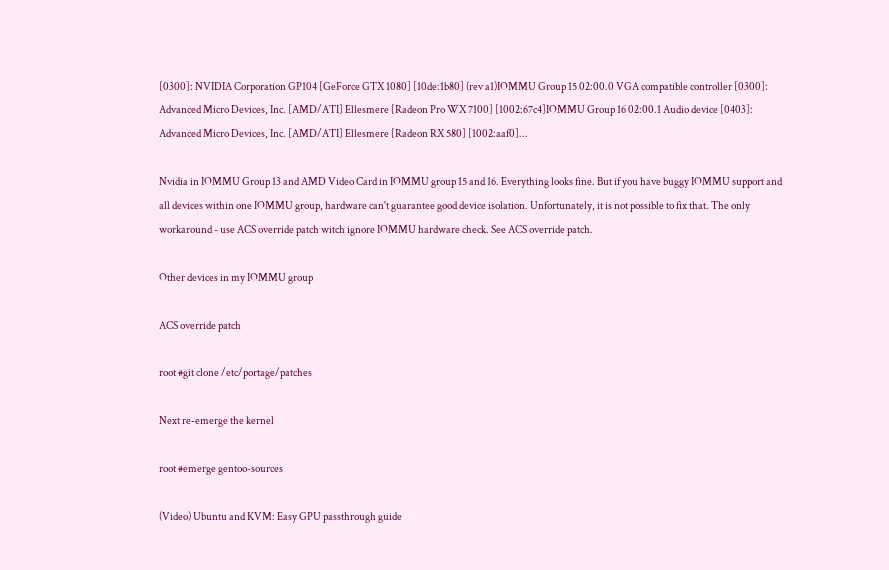[0300]: NVIDIA Corporation GP104 [GeForce GTX 1080] [10de:1b80] (rev a1)IOMMU Group 15 02:00.0 VGA compatible controller [0300]: Advanced Micro Devices, Inc. [AMD/ATI] Ellesmere [Radeon Pro WX 7100] [1002:67c4]IOMMU Group 16 02:00.1 Audio device [0403]: Advanced Micro Devices, Inc. [AMD/ATI] Ellesmere [Radeon RX 580] [1002:aaf0]...

Nvidia in IOMMU Group 13 and AMD Video Card in IOMMU group 15 and 16. Everything looks fine. But if you have buggy IOMMU support and all devices within one IOMMU group, hardware can't guarantee good device isolation. Unfortunately, it is not possible to fix that. The only workaround - use ACS override patch witch ignore IOMMU hardware check. See ACS override patch.

Other devices in my IOMMU group

ACS override patch

root #git clone /etc/portage/patches

Next re-emerge the kernel

root #emerge gentoo-sources

(Video) Ubuntu and KVM: Easy GPU passthrough guide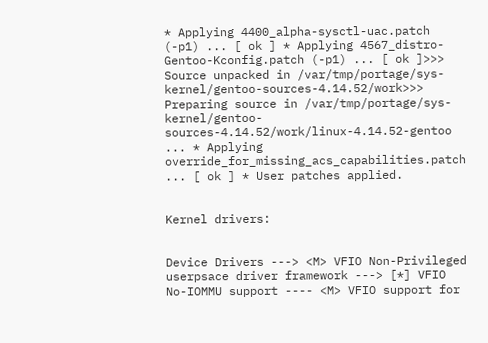* Applying 4400_alpha-sysctl-uac.patch (-p1) ... [ ok ] * Applying 4567_distro-Gentoo-Kconfig.patch (-p1) ... [ ok ]>>> Source unpacked in /var/tmp/portage/sys-kernel/gentoo-sources-4.14.52/work>>> Preparing source in /var/tmp/portage/sys-kernel/gentoo-sources-4.14.52/work/linux-4.14.52-gentoo ... * Applying override_for_missing_acs_capabilities.patch ... [ ok ] * User patches applied.


Kernel drivers:


Device Drivers ---> <M> VFIO Non-Privileged userpsace driver framework ---> [*] VFIO No-IOMMU support ---- <M> VFIO support for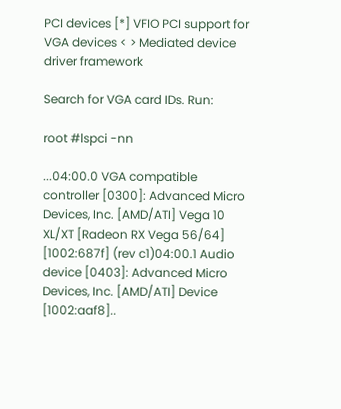PCI devices [*] VFIO PCI support for VGA devices < > Mediated device driver framework

Search for VGA card IDs. Run:

root #lspci -nn

...04:00.0 VGA compatible controller [0300]: Advanced Micro Devices, Inc. [AMD/ATI] Vega 10 XL/XT [Radeon RX Vega 56/64] [1002:687f] (rev c1)04:00.1 Audio device [0403]: Advanced Micro Devices, Inc. [AMD/ATI] Device [1002:aaf8]..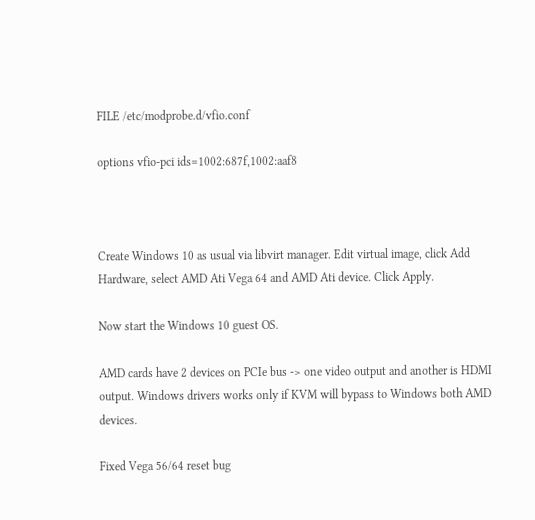FILE /etc/modprobe.d/vfio.conf

options vfio-pci ids=1002:687f,1002:aaf8



Create Windows 10 as usual via libvirt manager. Edit virtual image, click Add Hardware, select AMD Ati Vega 64 and AMD Ati device. Click Apply.

Now start the Windows 10 guest OS.

AMD cards have 2 devices on PCIe bus -> one video output and another is HDMI output. Windows drivers works only if KVM will bypass to Windows both AMD devices.

Fixed Vega 56/64 reset bug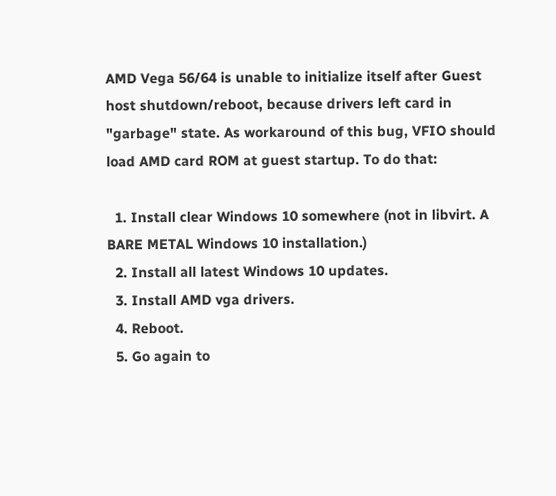AMD Vega 56/64 is unable to initialize itself after Guest host shutdown/reboot, because drivers left card in "garbage" state. As workaround of this bug, VFIO should load AMD card ROM at guest startup. To do that:

  1. Install clear Windows 10 somewhere (not in libvirt. A BARE METAL Windows 10 installation.)
  2. Install all latest Windows 10 updates.
  3. Install AMD vga drivers.
  4. Reboot.
  5. Go again to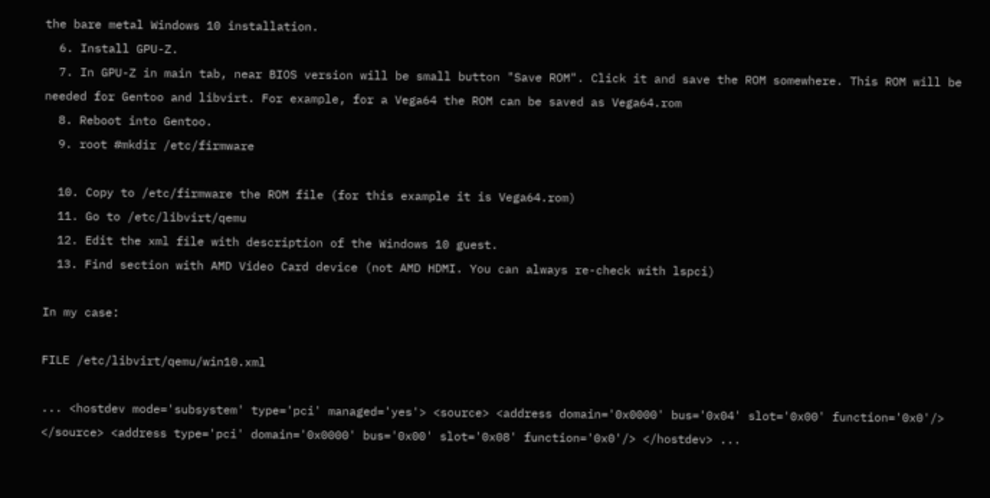the bare metal Windows 10 installation.
  6. Install GPU-Z.
  7. In GPU-Z in main tab, near BIOS version will be small button "Save ROM". Click it and save the ROM somewhere. This ROM will be needed for Gentoo and libvirt. For example, for a Vega64 the ROM can be saved as Vega64.rom
  8. Reboot into Gentoo.
  9. root #mkdir /etc/firmware

  10. Copy to /etc/firmware the ROM file (for this example it is Vega64.rom)
  11. Go to /etc/libvirt/qemu
  12. Edit the xml file with description of the Windows 10 guest.
  13. Find section with AMD Video Card device (not AMD HDMI. You can always re-check with lspci)

In my case:

FILE /etc/libvirt/qemu/win10.xml

... <hostdev mode='subsystem' type='pci' managed='yes'> <source> <address domain='0x0000' bus='0x04' slot='0x00' function='0x0'/> </source> <address type='pci' domain='0x0000' bus='0x00' slot='0x08' function='0x0'/> </hostdev> ...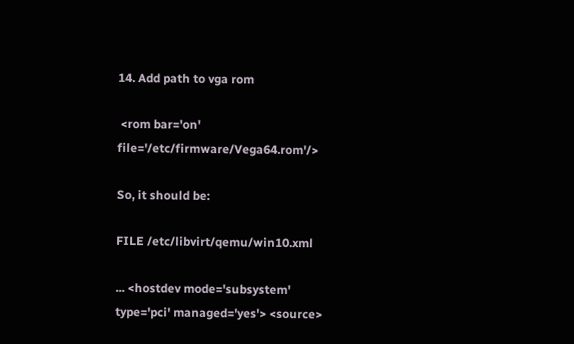14. Add path to vga rom

 <rom bar='on' file='/etc/firmware/Vega64.rom'/>

So, it should be:

FILE /etc/libvirt/qemu/win10.xml

... <hostdev mode='subsystem' type='pci' managed='yes'> <source>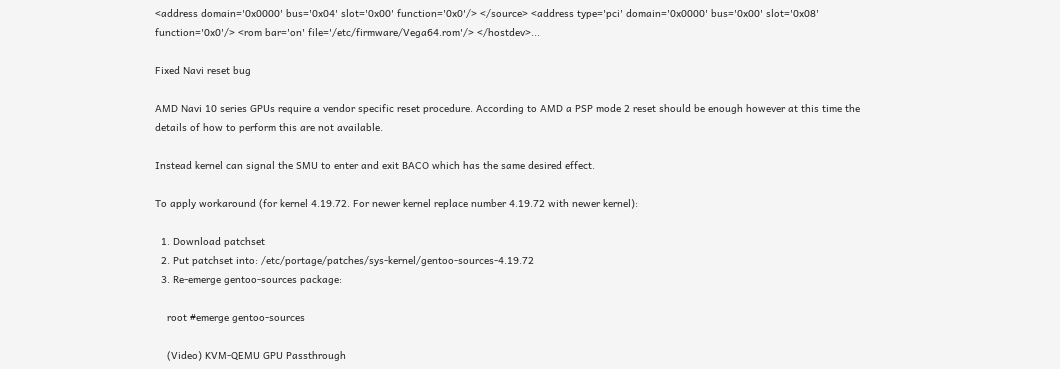<address domain='0x0000' bus='0x04' slot='0x00' function='0x0'/> </source> <address type='pci' domain='0x0000' bus='0x00' slot='0x08' function='0x0'/> <rom bar='on' file='/etc/firmware/Vega64.rom'/> </hostdev>...

Fixed Navi reset bug

AMD Navi 10 series GPUs require a vendor specific reset procedure. According to AMD a PSP mode 2 reset should be enough however at this time the details of how to perform this are not available.

Instead kernel can signal the SMU to enter and exit BACO which has the same desired effect.

To apply workaround (for kernel 4.19.72. For newer kernel replace number 4.19.72 with newer kernel):

  1. Download patchset
  2. Put patchset into: /etc/portage/patches/sys-kernel/gentoo-sources-4.19.72
  3. Re-emerge gentoo-sources package:

    root #emerge gentoo-sources

    (Video) KVM-QEMU GPU Passthrough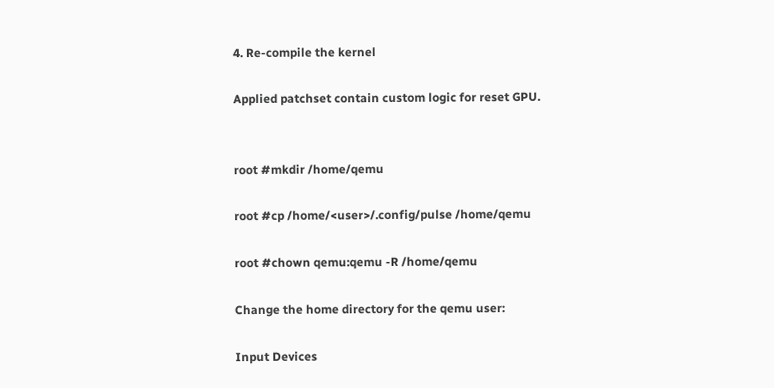4. Re-compile the kernel

Applied patchset contain custom logic for reset GPU.


root #mkdir /home/qemu

root #cp /home/<user>/.config/pulse /home/qemu

root #chown qemu:qemu -R /home/qemu

Change the home directory for the qemu user:

Input Devices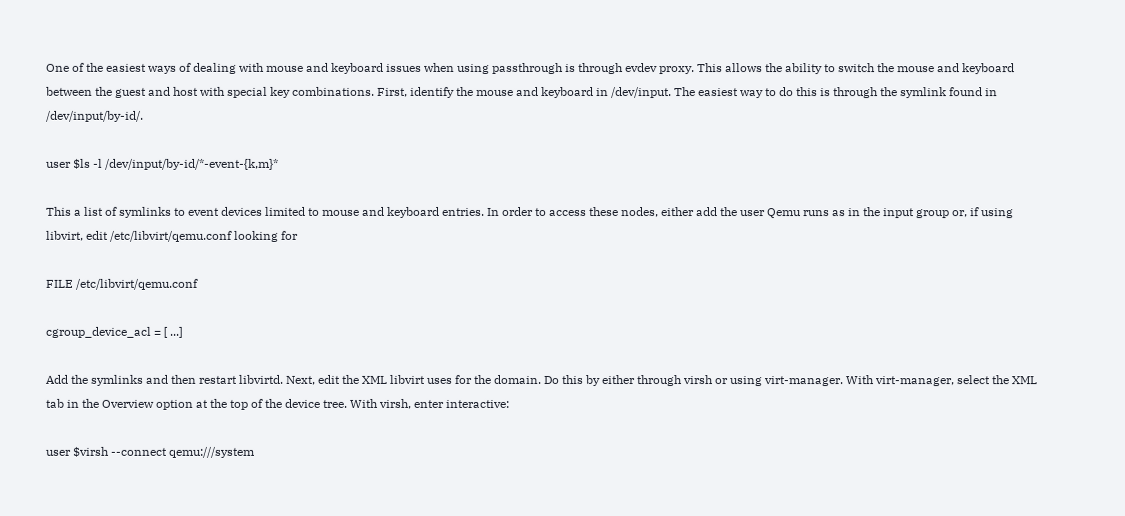One of the easiest ways of dealing with mouse and keyboard issues when using passthrough is through evdev proxy. This allows the ability to switch the mouse and keyboard between the guest and host with special key combinations. First, identify the mouse and keyboard in /dev/input. The easiest way to do this is through the symlink found in /dev/input/by-id/.

user $ls -l /dev/input/by-id/*-event-{k,m}*

This a list of symlinks to event devices limited to mouse and keyboard entries. In order to access these nodes, either add the user Qemu runs as in the input group or, if using libvirt, edit /etc/libvirt/qemu.conf looking for

FILE /etc/libvirt/qemu.conf

cgroup_device_acl = [ ...]

Add the symlinks and then restart libvirtd. Next, edit the XML libvirt uses for the domain. Do this by either through virsh or using virt-manager. With virt-manager, select the XML tab in the Overview option at the top of the device tree. With virsh, enter interactive:

user $virsh --connect qemu:///system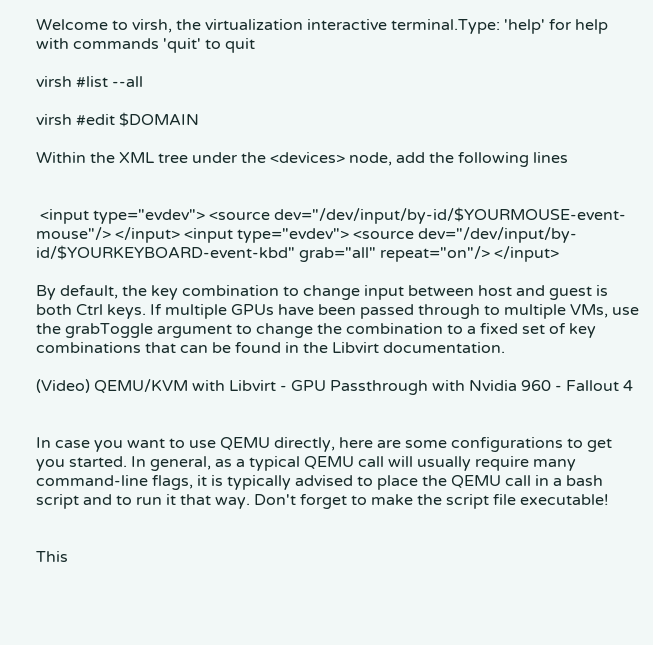Welcome to virsh, the virtualization interactive terminal.Type: 'help' for help with commands 'quit' to quit

virsh #list --all

virsh #edit $DOMAIN

Within the XML tree under the <devices> node, add the following lines


 <input type="evdev"> <source dev="/dev/input/by-id/$YOURMOUSE-event-mouse"/> </input> <input type="evdev"> <source dev="/dev/input/by-id/$YOURKEYBOARD-event-kbd" grab="all" repeat="on"/> </input>

By default, the key combination to change input between host and guest is both Ctrl keys. If multiple GPUs have been passed through to multiple VMs, use the grabToggle argument to change the combination to a fixed set of key combinations that can be found in the Libvirt documentation.

(Video) QEMU/KVM with Libvirt - GPU Passthrough with Nvidia 960 - Fallout 4


In case you want to use QEMU directly, here are some configurations to get you started. In general, as a typical QEMU call will usually require many command-line flags, it is typically advised to place the QEMU call in a bash script and to run it that way. Don't forget to make the script file executable!


This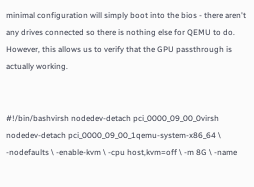minimal configuration will simply boot into the bios - there aren't any drives connected so there is nothing else for QEMU to do. However, this allows us to verify that the GPU passthrough is actually working.


#!/bin/bashvirsh nodedev-detach pci_0000_09_00_0virsh nodedev-detach pci_0000_09_00_1qemu-system-x86_64 \ -nodefaults \ -enable-kvm \ -cpu host,kvm=off \ -m 8G \ -name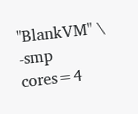"BlankVM" \ -smp cores=4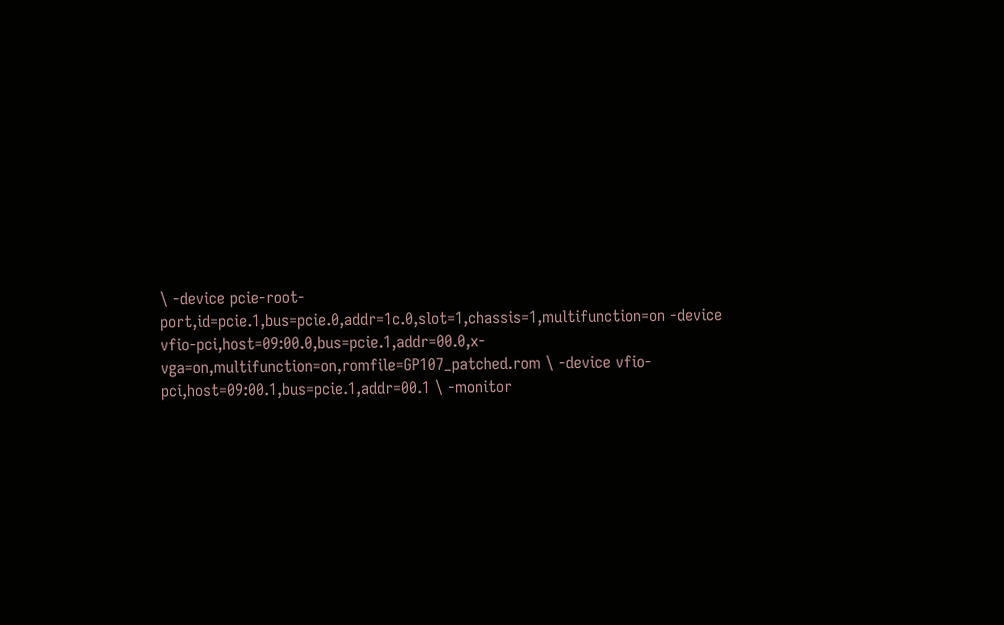\ -device pcie-root-port,id=pcie.1,bus=pcie.0,addr=1c.0,slot=1,chassis=1,multifunction=on -device vfio-pci,host=09:00.0,bus=pcie.1,addr=00.0,x-vga=on,multifunction=on,romfile=GP107_patched.rom \ -device vfio-pci,host=09:00.1,bus=pcie.1,addr=00.1 \ -monitor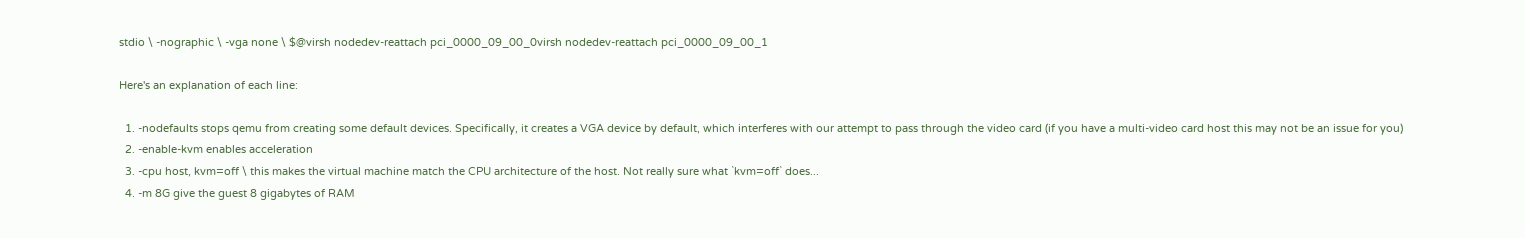stdio \ -nographic \ -vga none \ $@virsh nodedev-reattach pci_0000_09_00_0virsh nodedev-reattach pci_0000_09_00_1

Here's an explanation of each line:

  1. -nodefaults stops qemu from creating some default devices. Specifically, it creates a VGA device by default, which interferes with our attempt to pass through the video card (if you have a multi-video card host this may not be an issue for you)
  2. -enable-kvm enables acceleration
  3. -cpu host, kvm=off \ this makes the virtual machine match the CPU architecture of the host. Not really sure what `kvm=off` does...
  4. -m 8G give the guest 8 gigabytes of RAM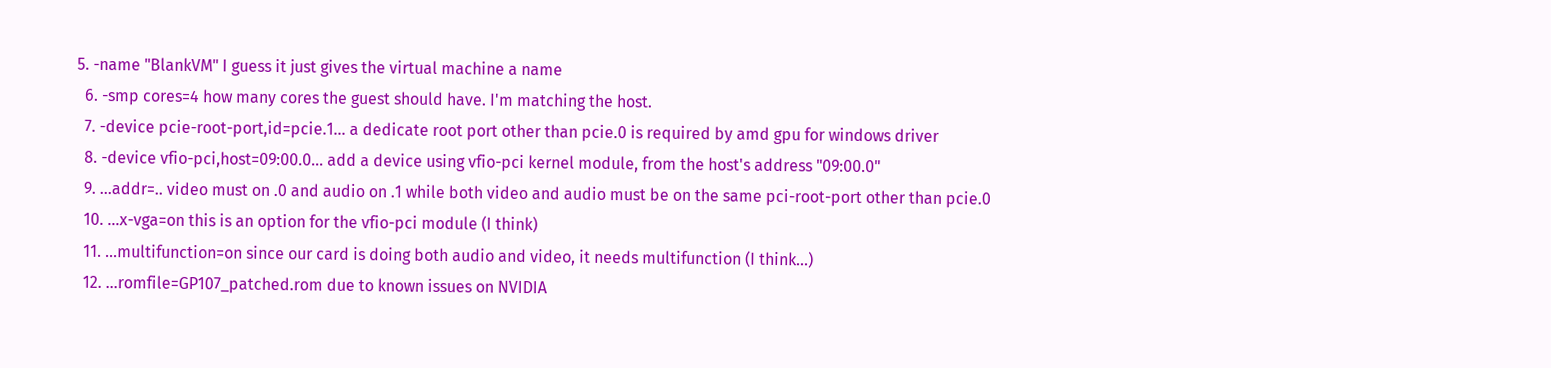5. -name "BlankVM" I guess it just gives the virtual machine a name
  6. -smp cores=4 how many cores the guest should have. I'm matching the host.
  7. -device pcie-root-port,id=pcie.1... a dedicate root port other than pcie.0 is required by amd gpu for windows driver
  8. -device vfio-pci,host=09:00.0... add a device using vfio-pci kernel module, from the host's address "09:00.0"
  9. ...addr=.. video must on .0 and audio on .1 while both video and audio must be on the same pci-root-port other than pcie.0
  10. ...x-vga=on this is an option for the vfio-pci module (I think)
  11. ...multifunction=on since our card is doing both audio and video, it needs multifunction (I think...)
  12. ...romfile=GP107_patched.rom due to known issues on NVIDIA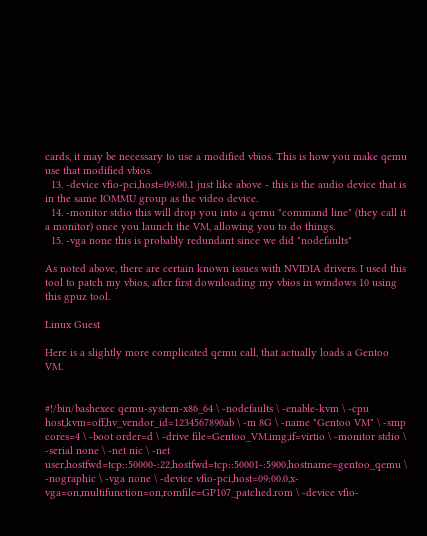cards, it may be necessary to use a modified vbios. This is how you make qemu use that modified vbios.
  13. -device vfio-pci,host=09:00.1 just like above - this is the audio device that is in the same IOMMU group as the video device.
  14. -monitor stdio this will drop you into a qemu "command line" (they call it a monitor) once you launch the VM, allowing you to do things.
  15. -vga none this is probably redundant since we did "nodefaults"

As noted above, there are certain known issues with NVIDIA drivers. I used this tool to patch my vbios, after first downloading my vbios in windows 10 using this gpuz tool.

Linux Guest

Here is a slightly more complicated qemu call, that actually loads a Gentoo VM.


#!/bin/bashexec qemu-system-x86_64 \ -nodefaults \ -enable-kvm \ -cpu host,kvm=off,hv_vendor_id=1234567890ab \ -m 8G \ -name "Gentoo VM" \ -smp cores=4 \ -boot order=d \ -drive file=Gentoo_VM.img,if=virtio \ -monitor stdio \ -serial none \ -net nic \ -net user,hostfwd=tcp::50000-:22,hostfwd=tcp::50001-:5900,hostname=gentoo_qemu \ -nographic \ -vga none \ -device vfio-pci,host=09:00.0,x-vga=on,multifunction=on,romfile=GP107_patched.rom \ -device vfio-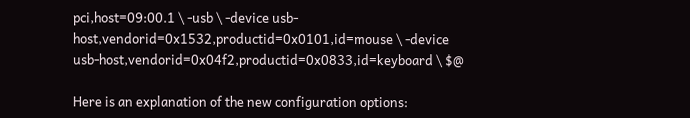pci,host=09:00.1 \ -usb \ -device usb-host,vendorid=0x1532,productid=0x0101,id=mouse \ -device usb-host,vendorid=0x04f2,productid=0x0833,id=keyboard \ $@

Here is an explanation of the new configuration options: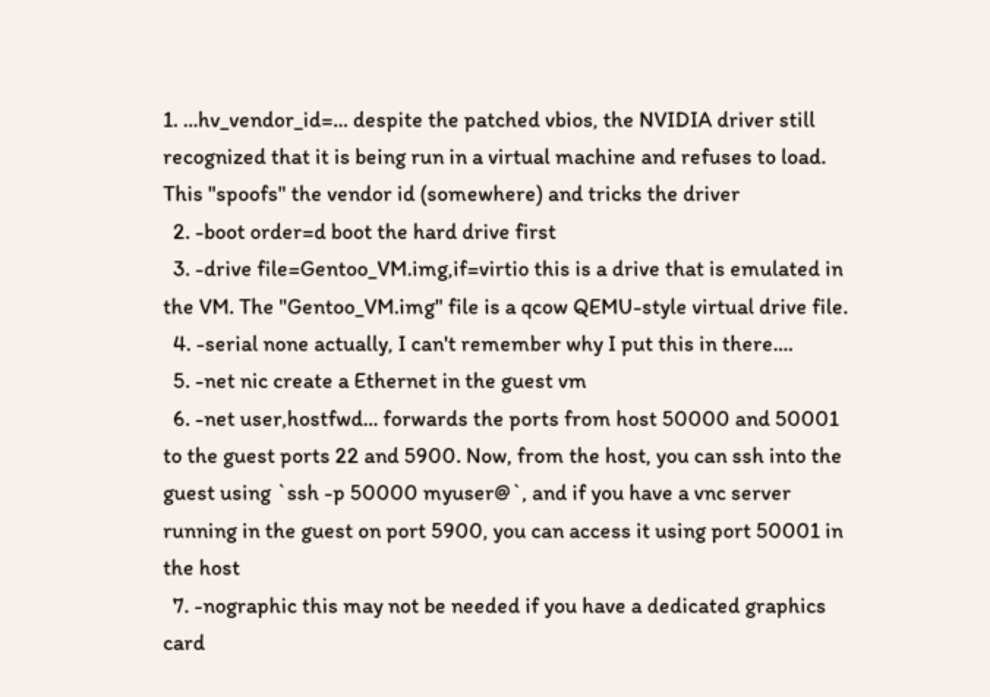1. ...hv_vendor_id=... despite the patched vbios, the NVIDIA driver still recognized that it is being run in a virtual machine and refuses to load. This "spoofs" the vendor id (somewhere) and tricks the driver
  2. -boot order=d boot the hard drive first
  3. -drive file=Gentoo_VM.img,if=virtio this is a drive that is emulated in the VM. The "Gentoo_VM.img" file is a qcow QEMU-style virtual drive file.
  4. -serial none actually, I can't remember why I put this in there....
  5. -net nic create a Ethernet in the guest vm
  6. -net user,hostfwd... forwards the ports from host 50000 and 50001 to the guest ports 22 and 5900. Now, from the host, you can ssh into the guest using `ssh -p 50000 myuser@`, and if you have a vnc server running in the guest on port 5900, you can access it using port 50001 in the host
  7. -nographic this may not be needed if you have a dedicated graphics card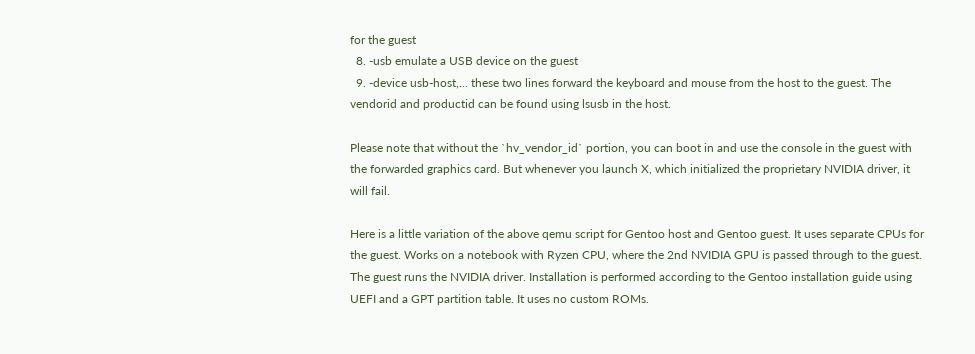for the guest
  8. -usb emulate a USB device on the guest
  9. -device usb-host,... these two lines forward the keyboard and mouse from the host to the guest. The vendorid and productid can be found using lsusb in the host.

Please note that without the `hv_vendor_id` portion, you can boot in and use the console in the guest with the forwarded graphics card. But whenever you launch X, which initialized the proprietary NVIDIA driver, it will fail.

Here is a little variation of the above qemu script for Gentoo host and Gentoo guest. It uses separate CPUs for the guest. Works on a notebook with Ryzen CPU, where the 2nd NVIDIA GPU is passed through to the guest. The guest runs the NVIDIA driver. Installation is performed according to the Gentoo installation guide using UEFI and a GPT partition table. It uses no custom ROMs.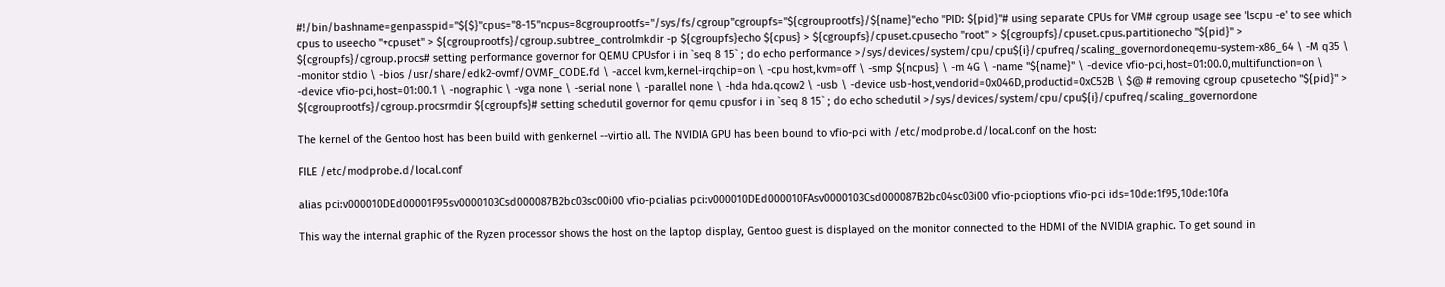#!/bin/bashname=genpasspid="${$}"cpus="8-15"ncpus=8cgrouprootfs="/sys/fs/cgroup"cgroupfs="${cgrouprootfs}/${name}"echo "PID: ${pid}"# using separate CPUs for VM# cgroup usage see 'lscpu -e' to see which cpus to useecho "+cpuset" > ${cgrouprootfs}/cgroup.subtree_controlmkdir -p ${cgroupfs}echo ${cpus} > ${cgroupfs}/cpuset.cpusecho "root" > ${cgroupfs}/cpuset.cpus.partitionecho "${pid}" > ${cgroupfs}/cgroup.procs# setting performance governor for QEMU CPUsfor i in `seq 8 15` ; do echo performance >/sys/devices/system/cpu/cpu${i}/cpufreq/scaling_governordoneqemu-system-x86_64 \ -M q35 \ -monitor stdio \ -bios /usr/share/edk2-ovmf/OVMF_CODE.fd \ -accel kvm,kernel-irqchip=on \ -cpu host,kvm=off \ -smp ${ncpus} \ -m 4G \ -name "${name}" \ -device vfio-pci,host=01:00.0,multifunction=on \ -device vfio-pci,host=01:00.1 \ -nographic \ -vga none \ -serial none \ -parallel none \ -hda hda.qcow2 \ -usb \ -device usb-host,vendorid=0x046D,productid=0xC52B \ $@ # removing cgroup cpusetecho "${pid}" > ${cgrouprootfs}/cgroup.procsrmdir ${cgroupfs}# setting schedutil governor for qemu cpusfor i in `seq 8 15` ; do echo schedutil >/sys/devices/system/cpu/cpu${i}/cpufreq/scaling_governordone

The kernel of the Gentoo host has been build with genkernel --virtio all. The NVIDIA GPU has been bound to vfio-pci with /etc/modprobe.d/local.conf on the host:

FILE /etc/modprobe.d/local.conf

alias pci:v000010DEd00001F95sv0000103Csd000087B2bc03sc00i00 vfio-pcialias pci:v000010DEd000010FAsv0000103Csd000087B2bc04sc03i00 vfio-pcioptions vfio-pci ids=10de:1f95,10de:10fa

This way the internal graphic of the Ryzen processor shows the host on the laptop display, Gentoo guest is displayed on the monitor connected to the HDMI of the NVIDIA graphic. To get sound in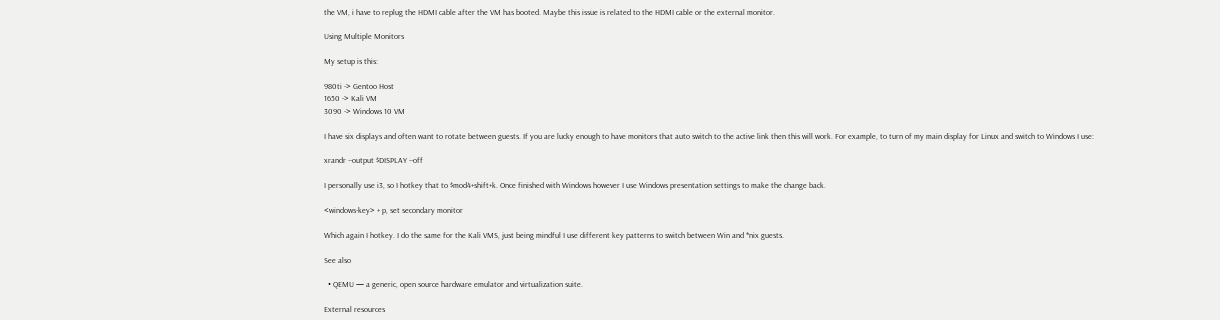the VM, i have to replug the HDMI cable after the VM has booted. Maybe this issue is related to the HDMI cable or the external monitor.

Using Multiple Monitors

My setup is this:

980ti -> Gentoo Host
1650 -> Kali VM
3090 -> Windows 10 VM

I have six displays and often want to rotate between guests. If you are lucky enough to have monitors that auto switch to the active link then this will work. For example, to turn of my main display for Linux and switch to Windows I use:

xrandr --output $DISPLAY --off

I personally use i3, so I hotkey that to $mod4+shift+k. Once finished with Windows however I use Windows presentation settings to make the change back.

<windows-key> + p, set secondary monitor

Which again I hotkey. I do the same for the Kali VMS, just being mindful I use different key patterns to switch between Win and *nix guests.

See also

  • QEMU — a generic, open source hardware emulator and virtualization suite.

External resources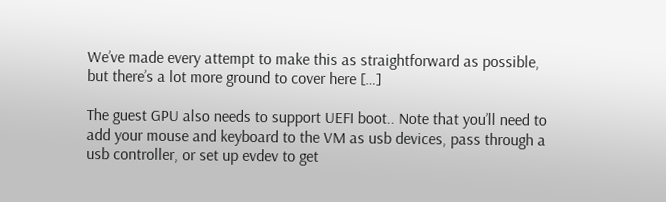We’ve made every attempt to make this as straightforward as possible, but there’s a lot more ground to cover here […]

The guest GPU also needs to support UEFI boot.. Note that you’ll need to add your mouse and keyboard to the VM as usb devices, pass through a usb controller, or set up evdev to get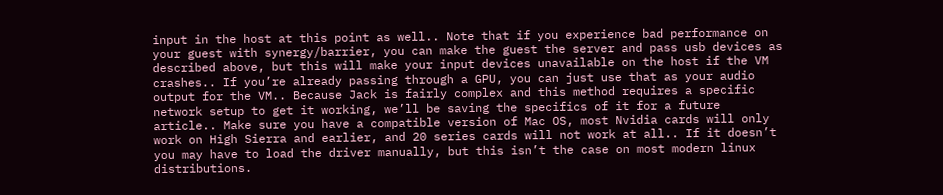input in the host at this point as well.. Note that if you experience bad performance on your guest with synergy/barrier, you can make the guest the server and pass usb devices as described above, but this will make your input devices unavailable on the host if the VM crashes.. If you’re already passing through a GPU, you can just use that as your audio output for the VM.. Because Jack is fairly complex and this method requires a specific network setup to get it working, we’ll be saving the specifics of it for a future article.. Make sure you have a compatible version of Mac OS, most Nvidia cards will only work on High Sierra and earlier, and 20 series cards will not work at all.. If it doesn’t you may have to load the driver manually, but this isn’t the case on most modern linux distributions.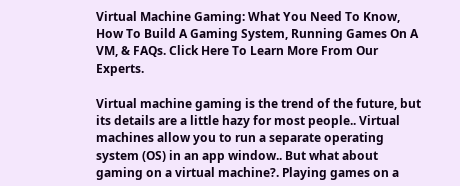Virtual Machine Gaming: What You Need To Know, How To Build A Gaming System, Running Games On A VM, & FAQs. Click Here To Learn More From Our Experts.

Virtual machine gaming is the trend of the future, but its details are a little hazy for most people.. Virtual machines allow you to run a separate operating system (OS) in an app window.. But what about gaming on a virtual machine?. Playing games on a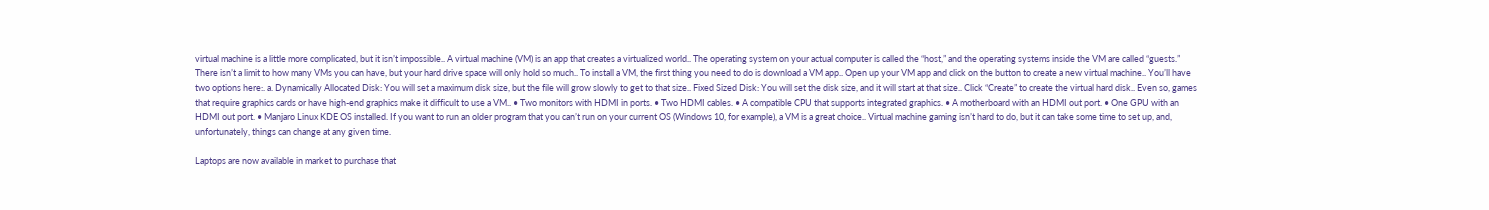virtual machine is a little more complicated, but it isn’t impossible.. A virtual machine (VM) is an app that creates a virtualized world.. The operating system on your actual computer is called the “host,” and the operating systems inside the VM are called “guests.” There isn’t a limit to how many VMs you can have, but your hard drive space will only hold so much.. To install a VM, the first thing you need to do is download a VM app.. Open up your VM app and click on the button to create a new virtual machine.. You’ll have two options here:. a. Dynamically Allocated Disk: You will set a maximum disk size, but the file will grow slowly to get to that size.. Fixed Sized Disk: You will set the disk size, and it will start at that size.. Click “Create” to create the virtual hard disk.. Even so, games that require graphics cards or have high-end graphics make it difficult to use a VM.. • Two monitors with HDMI in ports. • Two HDMI cables. • A compatible CPU that supports integrated graphics. • A motherboard with an HDMI out port. • One GPU with an HDMI out port. • Manjaro Linux KDE OS installed. If you want to run an older program that you can’t run on your current OS (Windows 10, for example), a VM is a great choice.. Virtual machine gaming isn’t hard to do, but it can take some time to set up, and, unfortunately, things can change at any given time.

Laptops are now available in market to purchase that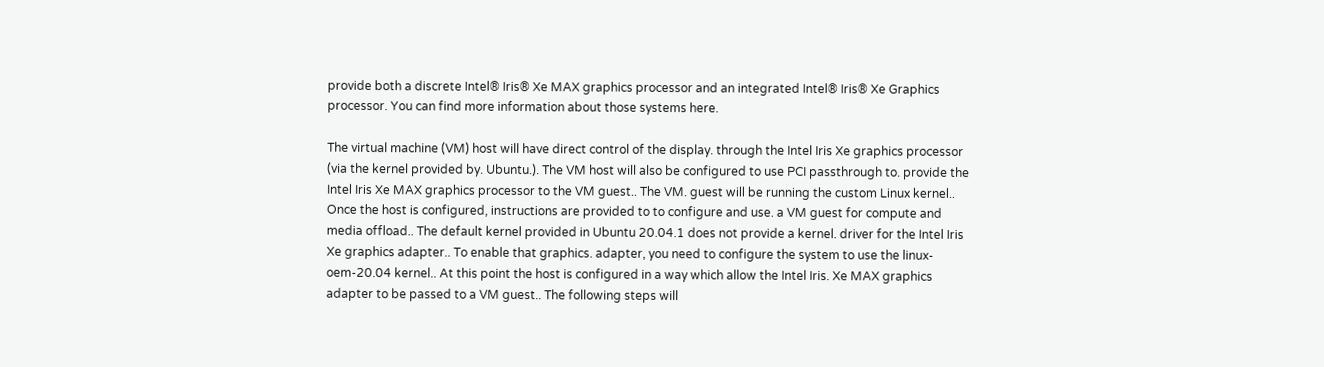provide both a discrete Intel® Iris® Xe MAX graphics processor and an integrated Intel® Iris® Xe Graphics processor. You can find more information about those systems here.

The virtual machine (VM) host will have direct control of the display. through the Intel Iris Xe graphics processor (via the kernel provided by. Ubuntu.). The VM host will also be configured to use PCI passthrough to. provide the Intel Iris Xe MAX graphics processor to the VM guest.. The VM. guest will be running the custom Linux kernel.. Once the host is configured, instructions are provided to to configure and use. a VM guest for compute and media offload.. The default kernel provided in Ubuntu 20.04.1 does not provide a kernel. driver for the Intel Iris Xe graphics adapter.. To enable that graphics. adapter, you need to configure the system to use the linux-oem-20.04 kernel.. At this point the host is configured in a way which allow the Intel Iris. Xe MAX graphics adapter to be passed to a VM guest.. The following steps will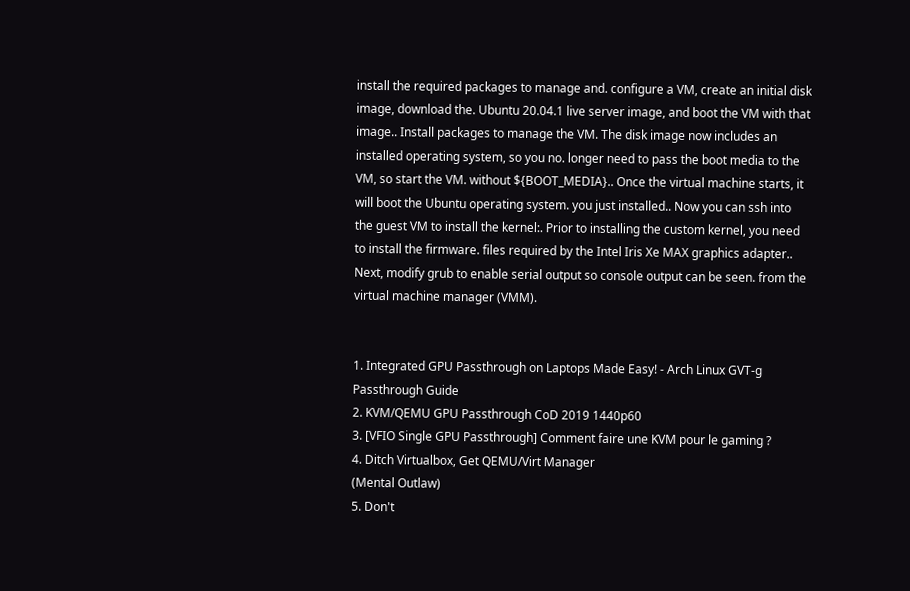install the required packages to manage and. configure a VM, create an initial disk image, download the. Ubuntu 20.04.1 live server image, and boot the VM with that image.. Install packages to manage the VM. The disk image now includes an installed operating system, so you no. longer need to pass the boot media to the VM, so start the VM. without ${BOOT_MEDIA}.. Once the virtual machine starts, it will boot the Ubuntu operating system. you just installed.. Now you can ssh into the guest VM to install the kernel:. Prior to installing the custom kernel, you need to install the firmware. files required by the Intel Iris Xe MAX graphics adapter.. Next, modify grub to enable serial output so console output can be seen. from the virtual machine manager (VMM).


1. Integrated GPU Passthrough on Laptops Made Easy! - Arch Linux GVT-g Passthrough Guide
2. KVM/QEMU GPU Passthrough CoD 2019 1440p60
3. [VFIO Single GPU Passthrough] Comment faire une KVM pour le gaming ?
4. Ditch Virtualbox, Get QEMU/Virt Manager
(Mental Outlaw)
5. Don't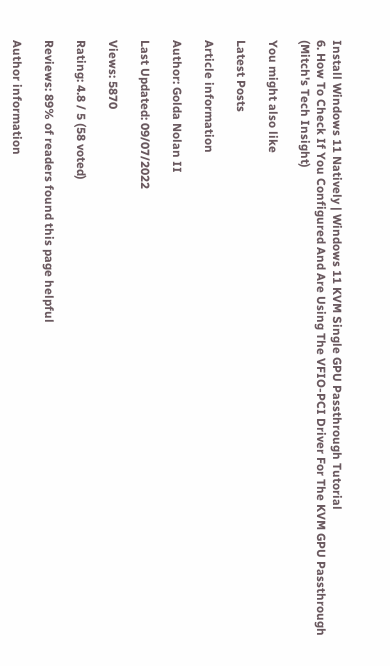Install Windows 11 Natively | Windows 11 KVM Single GPU Passthrough Tutorial
6. How To Check If You Configured And Are Using The VFIO-PCI Driver For The KVM GPU Passthrough
(Mitch's Tech Insight)

You might also like

Latest Posts

Article information

Author: Golda Nolan II

Last Updated: 09/07/2022

Views: 5870

Rating: 4.8 / 5 (58 voted)

Reviews: 89% of readers found this page helpful

Author information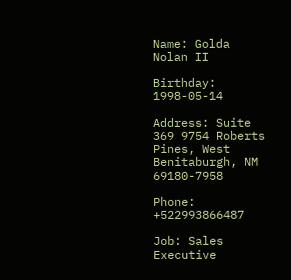Name: Golda Nolan II

Birthday: 1998-05-14

Address: Suite 369 9754 Roberts Pines, West Benitaburgh, NM 69180-7958

Phone: +522993866487

Job: Sales Executive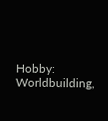Hobby: Worldbuilding,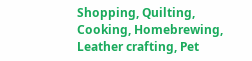Shopping, Quilting, Cooking, Homebrewing, Leather crafting, Pet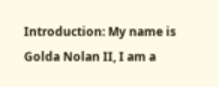Introduction: My name is Golda Nolan II, I am a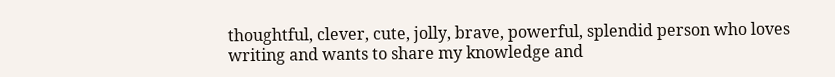thoughtful, clever, cute, jolly, brave, powerful, splendid person who loves writing and wants to share my knowledge and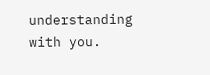understanding with you.